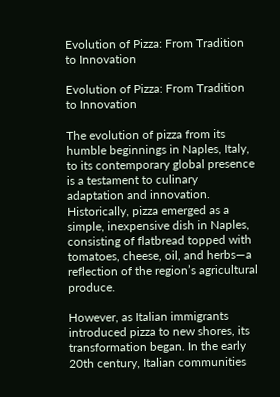Evolution of Pizza: From Tradition to Innovation

Evolution of Pizza: From Tradition to Innovation

The evolution of pizza from its humble beginnings in Naples, Italy, to its contemporary global presence is a testament to culinary adaptation and innovation. Historically, pizza emerged as a simple, inexpensive dish in Naples, consisting of flatbread topped with tomatoes, cheese, oil, and herbs—a reflection of the region’s agricultural produce.

However, as Italian immigrants introduced pizza to new shores, its transformation began. In the early 20th century, Italian communities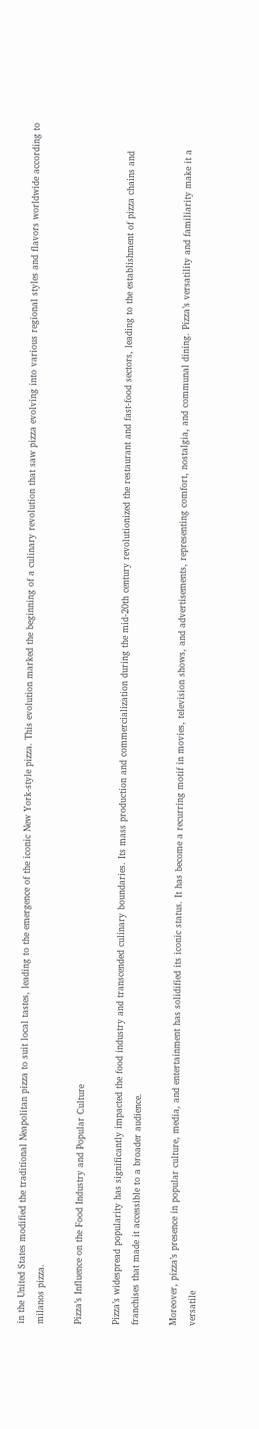in the United States modified the traditional Neapolitan pizza to suit local tastes, leading to the emergence of the iconic New York-style pizza. This evolution marked the beginning of a culinary revolution that saw pizza evolving into various regional styles and flavors worldwide according to milanos pizza.

Pizza’s Influence on the Food Industry and Popular Culture

Pizza’s widespread popularity has significantly impacted the food industry and transcended culinary boundaries. Its mass production and commercialization during the mid-20th century revolutionized the restaurant and fast-food sectors, leading to the establishment of pizza chains and franchises that made it accessible to a broader audience.

Moreover, pizza’s presence in popular culture, media, and entertainment has solidified its iconic status. It has become a recurring motif in movies, television shows, and advertisements, representing comfort, nostalgia, and communal dining. Pizza’s versatility and familiarity make it a versatile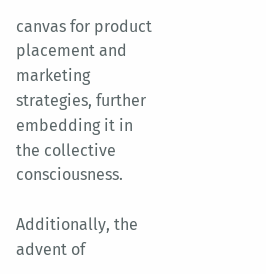canvas for product placement and marketing strategies, further embedding it in the collective consciousness.

Additionally, the advent of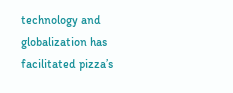technology and globalization has facilitated pizza’s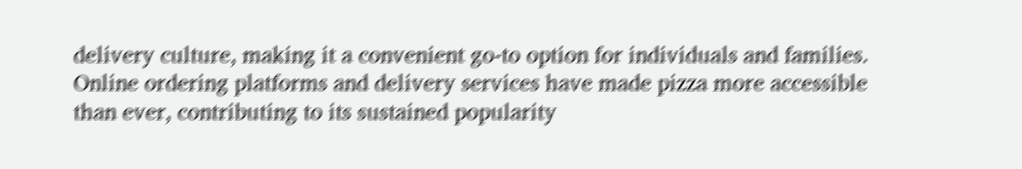delivery culture, making it a convenient go-to option for individuals and families. Online ordering platforms and delivery services have made pizza more accessible than ever, contributing to its sustained popularity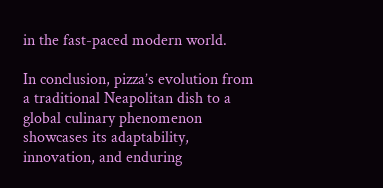in the fast-paced modern world.

In conclusion, pizza’s evolution from a traditional Neapolitan dish to a global culinary phenomenon showcases its adaptability, innovation, and enduring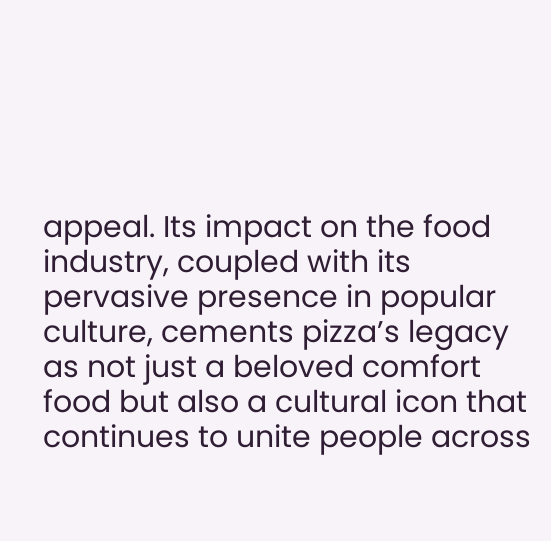appeal. Its impact on the food industry, coupled with its pervasive presence in popular culture, cements pizza’s legacy as not just a beloved comfort food but also a cultural icon that continues to unite people across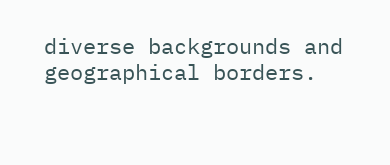diverse backgrounds and geographical borders.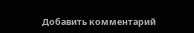Добавить комментарий